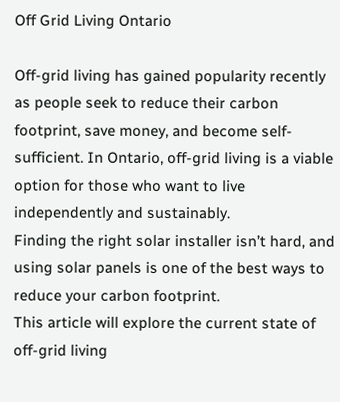Off Grid Living Ontario

Off-grid living has gained popularity recently as people seek to reduce their carbon footprint, save money, and become self-sufficient. In Ontario, off-grid living is a viable option for those who want to live independently and sustainably.
Finding the right solar installer isn’t hard, and using solar panels is one of the best ways to reduce your carbon footprint.
This article will explore the current state of off-grid living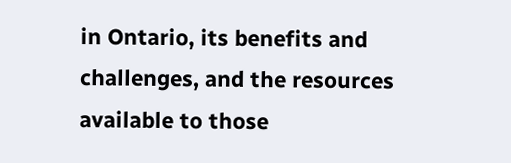in Ontario, its benefits and challenges, and the resources available to those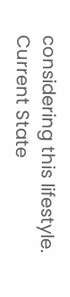considering this lifestyle.
Current State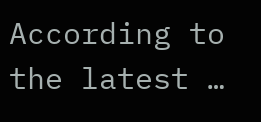According to the latest …